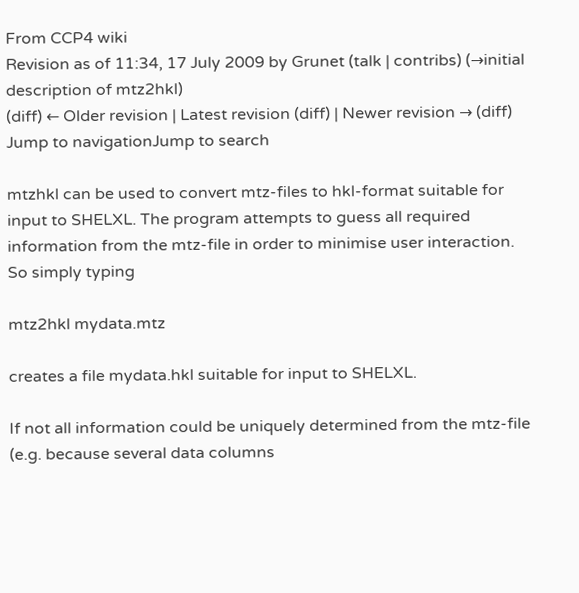From CCP4 wiki
Revision as of 11:34, 17 July 2009 by Grunet (talk | contribs) (→initial description of mtz2hkl)
(diff) ← Older revision | Latest revision (diff) | Newer revision → (diff)
Jump to navigationJump to search

mtzhkl can be used to convert mtz-files to hkl-format suitable for input to SHELXL. The program attempts to guess all required information from the mtz-file in order to minimise user interaction. So simply typing

mtz2hkl mydata.mtz

creates a file mydata.hkl suitable for input to SHELXL.

If not all information could be uniquely determined from the mtz-file (e.g. because several data columns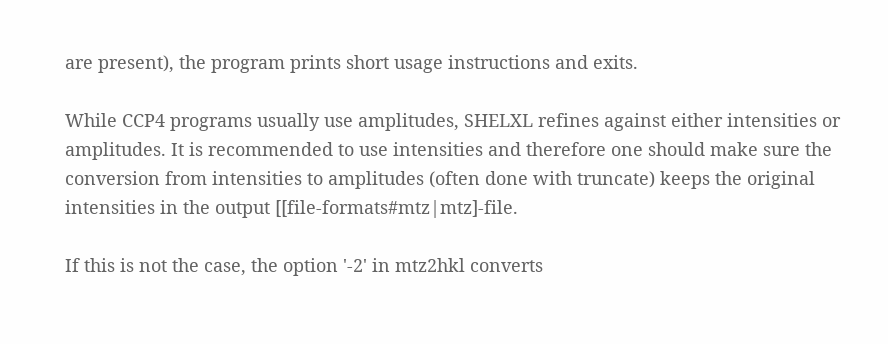are present), the program prints short usage instructions and exits.

While CCP4 programs usually use amplitudes, SHELXL refines against either intensities or amplitudes. It is recommended to use intensities and therefore one should make sure the conversion from intensities to amplitudes (often done with truncate) keeps the original intensities in the output [[file-formats#mtz|mtz]-file.

If this is not the case, the option '-2' in mtz2hkl converts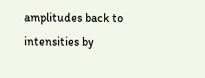amplitudes back to intensities by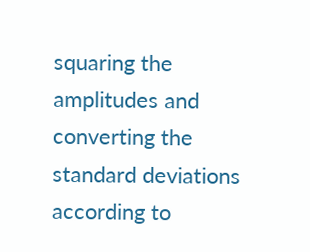squaring the amplitudes and converting the standard deviations according to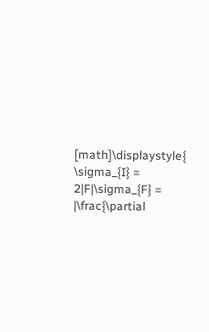[math]\displaystyle{ \sigma_{I} = 2|F|\sigma_{F} = |\frac{\partial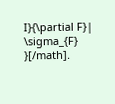I}{\partial F}| \sigma_{F} }[/math].